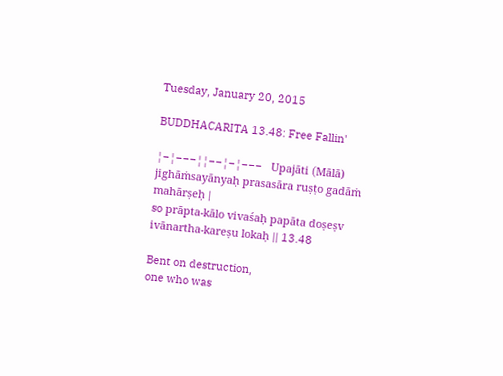Tuesday, January 20, 2015

BUDDHACARITA 13.48: Free Fallin'

¦−¦−−−¦¦−−¦−¦−−−   Upajāti (Mālā)
jighāṁsayānyaḥ prasasāra ruṣṭo gadāṁ mahārṣeḥ |
so prāpta-kālo vivaśaḥ papāta doṣeṣv ivānartha-kareṣu lokaḥ || 13.48

Bent on destruction,
one who was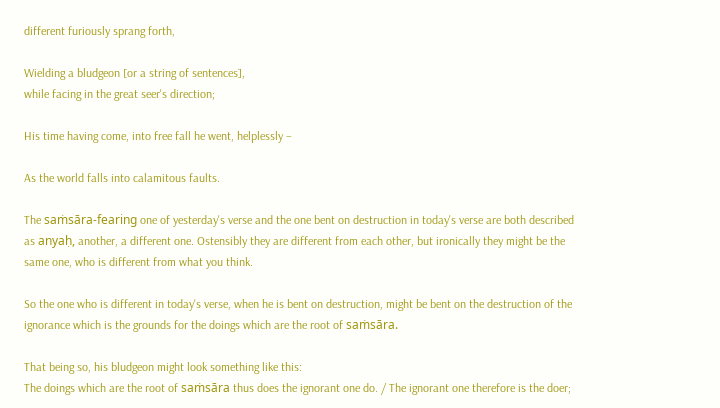different furiously sprang forth,

Wielding a bludgeon [or a string of sentences],
while facing in the great seer's direction;

His time having come, into free fall he went, helplessly –

As the world falls into calamitous faults.

The saṁsāra-fearing one of yesterday's verse and the one bent on destruction in today's verse are both described as anyaḥ, another, a different one. Ostensibly they are different from each other, but ironically they might be the same one, who is different from what you think.

So the one who is different in today's verse, when he is bent on destruction, might be bent on the destruction of the ignorance which is the grounds for the doings which are the root of saṁsāra.

That being so, his bludgeon might look something like this:
The doings which are the root of saṁsāra thus does the ignorant one do. / The ignorant one therefore is the doer;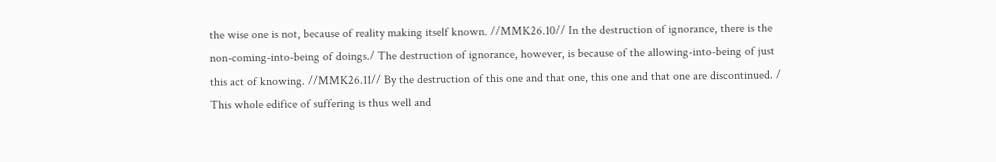the wise one is not, because of reality making itself known. //MMK26.10// In the destruction of ignorance, there is the non-coming-into-being of doings./ The destruction of ignorance, however, is because of the allowing-into-being of just this act of knowing. //MMK26.11// By the destruction of this one and that one, this one and that one are discontinued. / This whole edifice of suffering is thus well and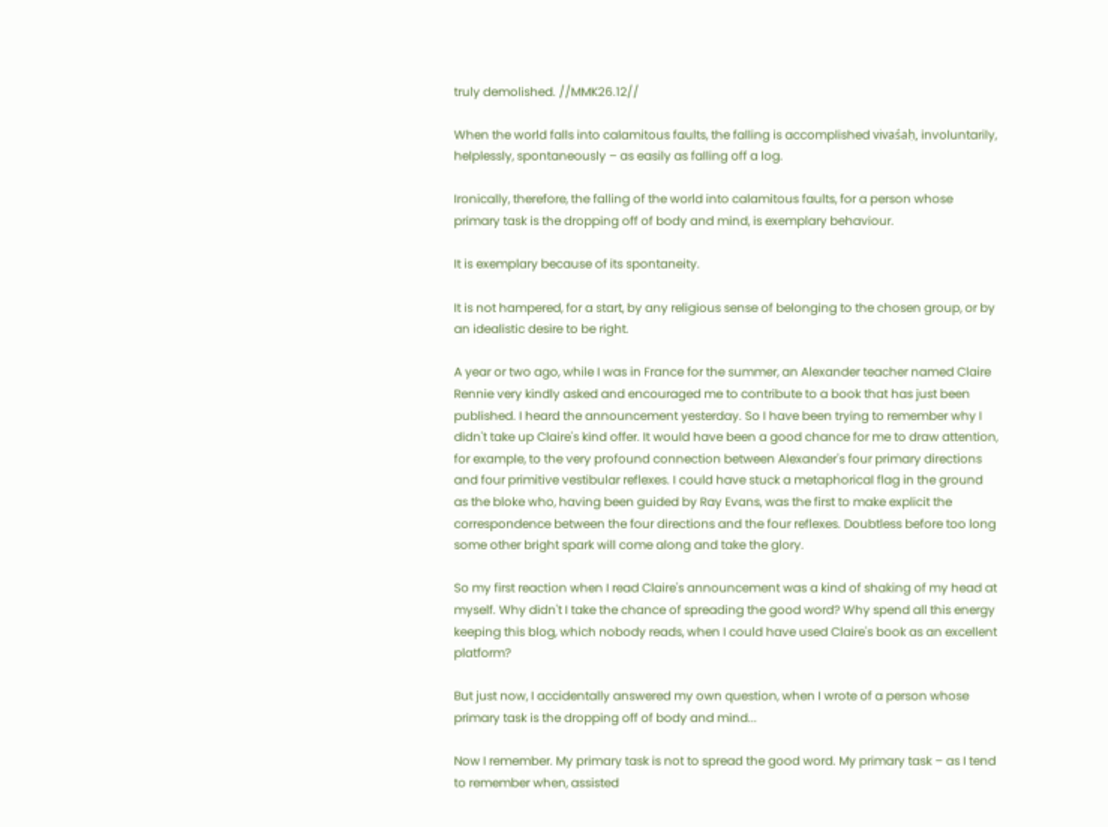truly demolished. //MMK26.12//

When the world falls into calamitous faults, the falling is accomplished vivaśaḥ, involuntarily, helplessly, spontaneously – as easily as falling off a log.

Ironically, therefore, the falling of the world into calamitous faults, for a person whose primary task is the dropping off of body and mind, is exemplary behaviour.

It is exemplary because of its spontaneity.

It is not hampered, for a start, by any religious sense of belonging to the chosen group, or by an idealistic desire to be right.

A year or two ago, while I was in France for the summer, an Alexander teacher named Claire Rennie very kindly asked and encouraged me to contribute to a book that has just been published. I heard the announcement yesterday. So I have been trying to remember why I didn't take up Claire's kind offer. It would have been a good chance for me to draw attention, for example, to the very profound connection between Alexander's four primary directions and four primitive vestibular reflexes. I could have stuck a metaphorical flag in the ground as the bloke who, having been guided by Ray Evans, was the first to make explicit the correspondence between the four directions and the four reflexes. Doubtless before too long some other bright spark will come along and take the glory.

So my first reaction when I read Claire's announcement was a kind of shaking of my head at myself. Why didn't I take the chance of spreading the good word? Why spend all this energy keeping this blog, which nobody reads, when I could have used Claire's book as an excellent platform?

But just now, I accidentally answered my own question, when I wrote of a person whose primary task is the dropping off of body and mind...

Now I remember. My primary task is not to spread the good word. My primary task – as I tend to remember when, assisted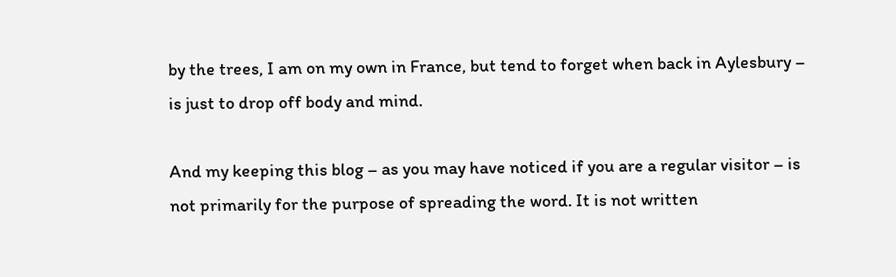by the trees, I am on my own in France, but tend to forget when back in Aylesbury – is just to drop off body and mind.

And my keeping this blog – as you may have noticed if you are a regular visitor – is not primarily for the purpose of spreading the word. It is not written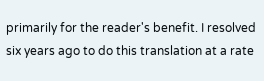primarily for the reader's benefit. I resolved six years ago to do this translation at a rate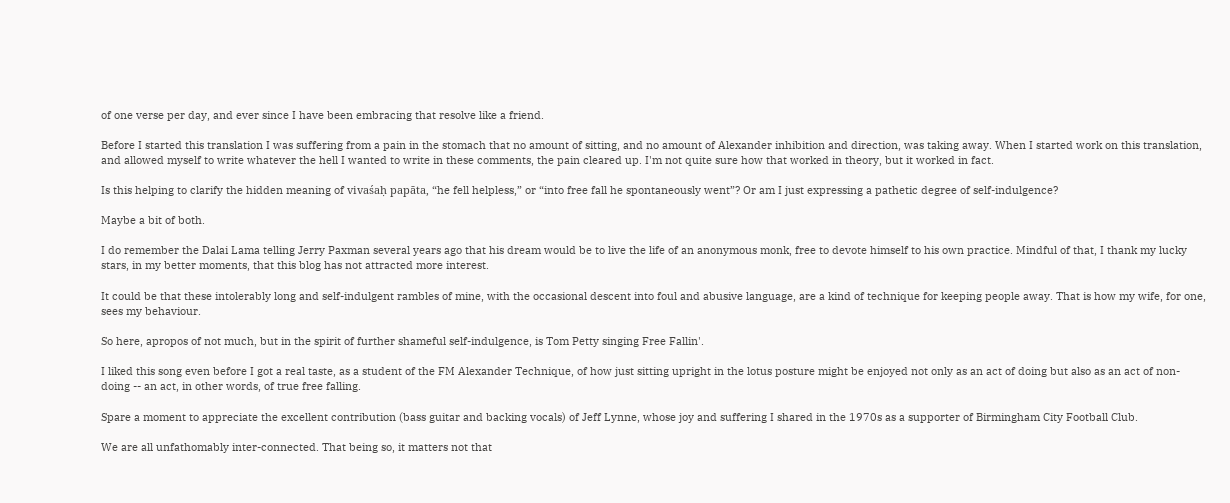of one verse per day, and ever since I have been embracing that resolve like a friend.

Before I started this translation I was suffering from a pain in the stomach that no amount of sitting, and no amount of Alexander inhibition and direction, was taking away. When I started work on this translation, and allowed myself to write whatever the hell I wanted to write in these comments, the pain cleared up. I'm not quite sure how that worked in theory, but it worked in fact.

Is this helping to clarify the hidden meaning of vivaśaḥ papāta, “he fell helpless,” or “into free fall he spontaneously went”? Or am I just expressing a pathetic degree of self-indulgence?

Maybe a bit of both.

I do remember the Dalai Lama telling Jerry Paxman several years ago that his dream would be to live the life of an anonymous monk, free to devote himself to his own practice. Mindful of that, I thank my lucky stars, in my better moments, that this blog has not attracted more interest.

It could be that these intolerably long and self-indulgent rambles of mine, with the occasional descent into foul and abusive language, are a kind of technique for keeping people away. That is how my wife, for one, sees my behaviour.

So here, apropos of not much, but in the spirit of further shameful self-indulgence, is Tom Petty singing Free Fallin'.

I liked this song even before I got a real taste, as a student of the FM Alexander Technique, of how just sitting upright in the lotus posture might be enjoyed not only as an act of doing but also as an act of non-doing -- an act, in other words, of true free falling.

Spare a moment to appreciate the excellent contribution (bass guitar and backing vocals) of Jeff Lynne, whose joy and suffering I shared in the 1970s as a supporter of Birmingham City Football Club.

We are all unfathomably inter-connected. That being so, it matters not that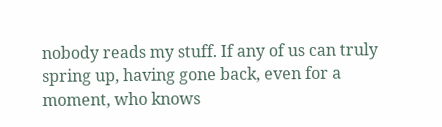nobody reads my stuff. If any of us can truly spring up, having gone back, even for a moment, who knows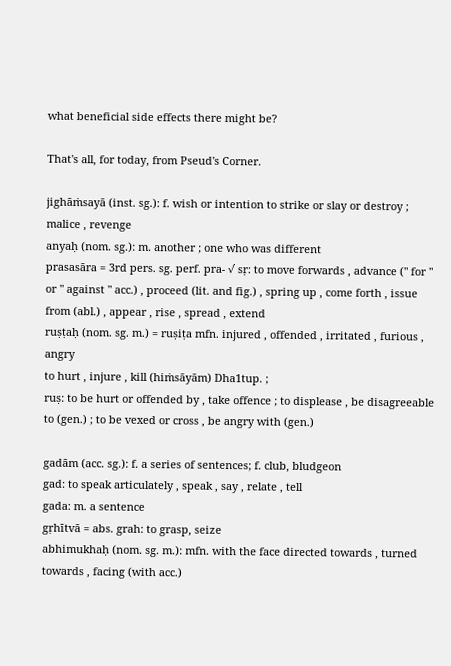what beneficial side effects there might be?

That's all, for today, from Pseud's Corner.

jighāṁsayā (inst. sg.): f. wish or intention to strike or slay or destroy ; malice , revenge
anyaḥ (nom. sg.): m. another ; one who was different
prasasāra = 3rd pers. sg. perf. pra- √ sṛ: to move forwards , advance (" for " or " against " acc.) , proceed (lit. and fig.) , spring up , come forth , issue from (abl.) , appear , rise , spread , extend
ruṣṭaḥ (nom. sg. m.) = ruṣiṭa mfn. injured , offended , irritated , furious , angry
to hurt , injure , kill (hiṁsāyām) Dha1tup. ;
ruṣ: to be hurt or offended by , take offence ; to displease , be disagreeable to (gen.) ; to be vexed or cross , be angry with (gen.)

gadām (acc. sg.): f. a series of sentences; f. club, bludgeon
gad: to speak articulately , speak , say , relate , tell
gada: m. a sentence
gṛhītvā = abs. grah: to grasp, seize
abhimukhaḥ (nom. sg. m.): mfn. with the face directed towards , turned towards , facing (with acc.)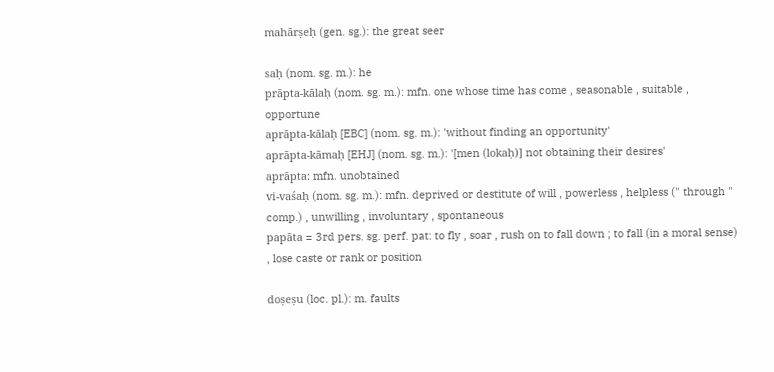mahārṣeḥ (gen. sg.): the great seer

saḥ (nom. sg. m.): he
prāpta-kālaḥ (nom. sg. m.): mfn. one whose time has come , seasonable , suitable , opportune
aprāpta-kālaḥ [EBC] (nom. sg. m.): 'without finding an opportunity'
aprāpta-kāmaḥ [EHJ] (nom. sg. m.): '[men (lokaḥ)] not obtaining their desires'
aprāpta: mfn. unobtained
vi-vaśaḥ (nom. sg. m.): mfn. deprived or destitute of will , powerless , helpless (" through " comp.) , unwilling , involuntary , spontaneous
papāta = 3rd pers. sg. perf. pat: to fly , soar , rush on to fall down ; to fall (in a moral sense) , lose caste or rank or position

doṣeṣu (loc. pl.): m. faults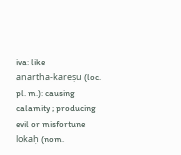iva: like
anartha-kareṣu (loc. pl. m.): causing calamity ; producing evil or misfortune
lokaḥ (nom.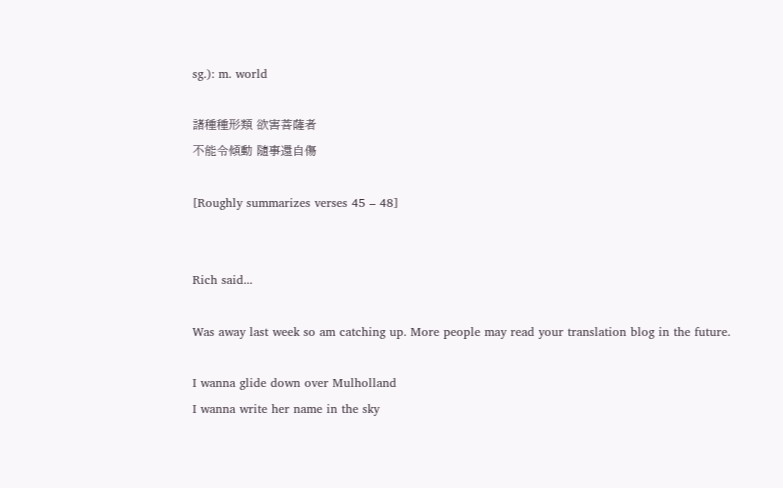sg.): m. world

諸種種形類 欲害菩薩者
不能令傾動 隨事還自傷

[Roughly summarizes verses 45 – 48]


Rich said...

Was away last week so am catching up. More people may read your translation blog in the future.

I wanna glide down over Mulholland
I wanna write her name in the sky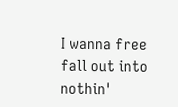I wanna free fall out into nothin'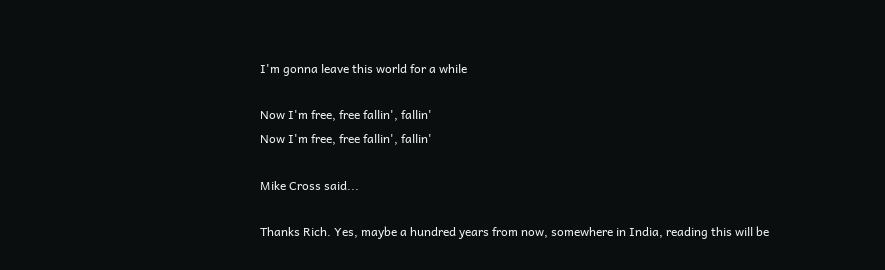I'm gonna leave this world for a while

Now I'm free, free fallin', fallin'
Now I'm free, free fallin', fallin'

Mike Cross said...

Thanks Rich. Yes, maybe a hundred years from now, somewhere in India, reading this will be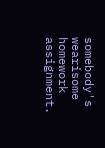somebody's wearisome homework assignment.